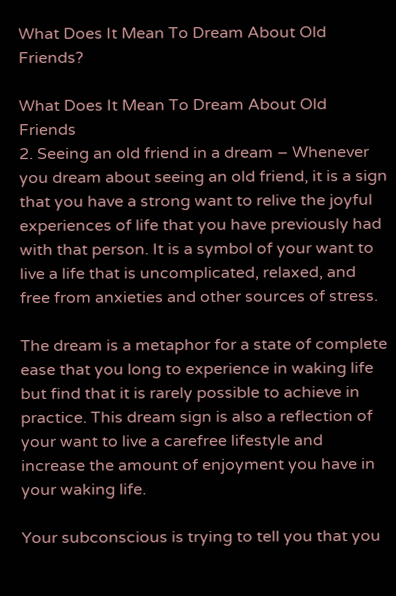What Does It Mean To Dream About Old Friends?

What Does It Mean To Dream About Old Friends
2. Seeing an old friend in a dream – Whenever you dream about seeing an old friend, it is a sign that you have a strong want to relive the joyful experiences of life that you have previously had with that person. It is a symbol of your want to live a life that is uncomplicated, relaxed, and free from anxieties and other sources of stress.

The dream is a metaphor for a state of complete ease that you long to experience in waking life but find that it is rarely possible to achieve in practice. This dream sign is also a reflection of your want to live a carefree lifestyle and increase the amount of enjoyment you have in your waking life.

Your subconscious is trying to tell you that you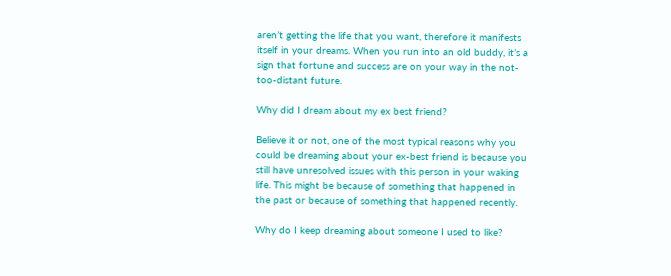aren’t getting the life that you want, therefore it manifests itself in your dreams. When you run into an old buddy, it’s a sign that fortune and success are on your way in the not-too-distant future.

Why did I dream about my ex best friend?

Believe it or not, one of the most typical reasons why you could be dreaming about your ex-best friend is because you still have unresolved issues with this person in your waking life. This might be because of something that happened in the past or because of something that happened recently.

Why do I keep dreaming about someone I used to like?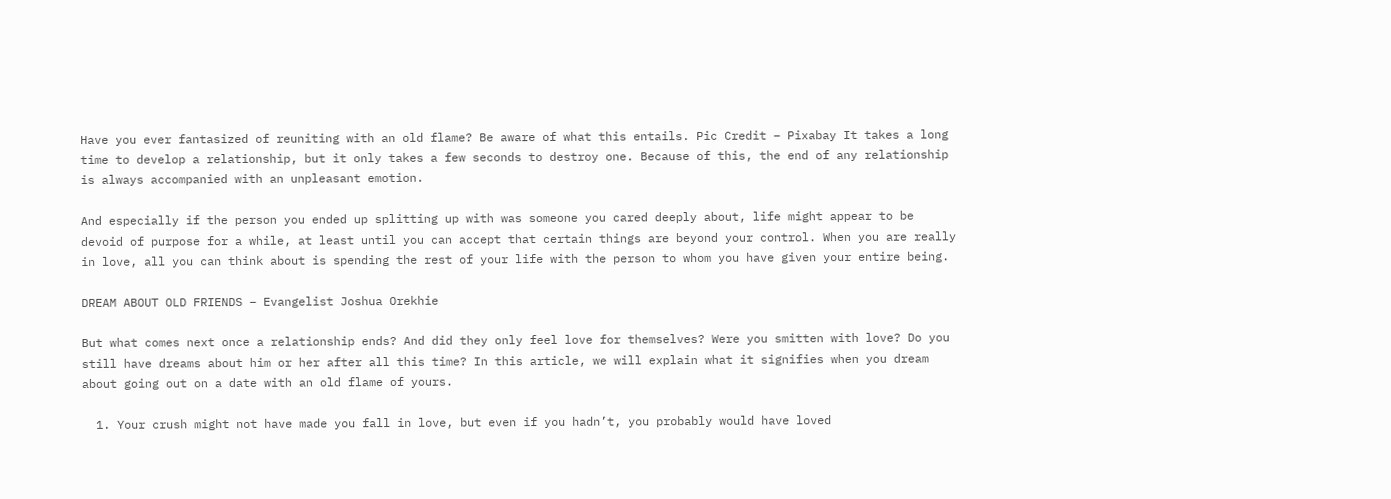Have you ever fantasized of reuniting with an old flame? Be aware of what this entails. Pic Credit – Pixabay It takes a long time to develop a relationship, but it only takes a few seconds to destroy one. Because of this, the end of any relationship is always accompanied with an unpleasant emotion.

And especially if the person you ended up splitting up with was someone you cared deeply about, life might appear to be devoid of purpose for a while, at least until you can accept that certain things are beyond your control. When you are really in love, all you can think about is spending the rest of your life with the person to whom you have given your entire being.

DREAM ABOUT OLD FRIENDS – Evangelist Joshua Orekhie

But what comes next once a relationship ends? And did they only feel love for themselves? Were you smitten with love? Do you still have dreams about him or her after all this time? In this article, we will explain what it signifies when you dream about going out on a date with an old flame of yours.

  1. Your crush might not have made you fall in love, but even if you hadn’t, you probably would have loved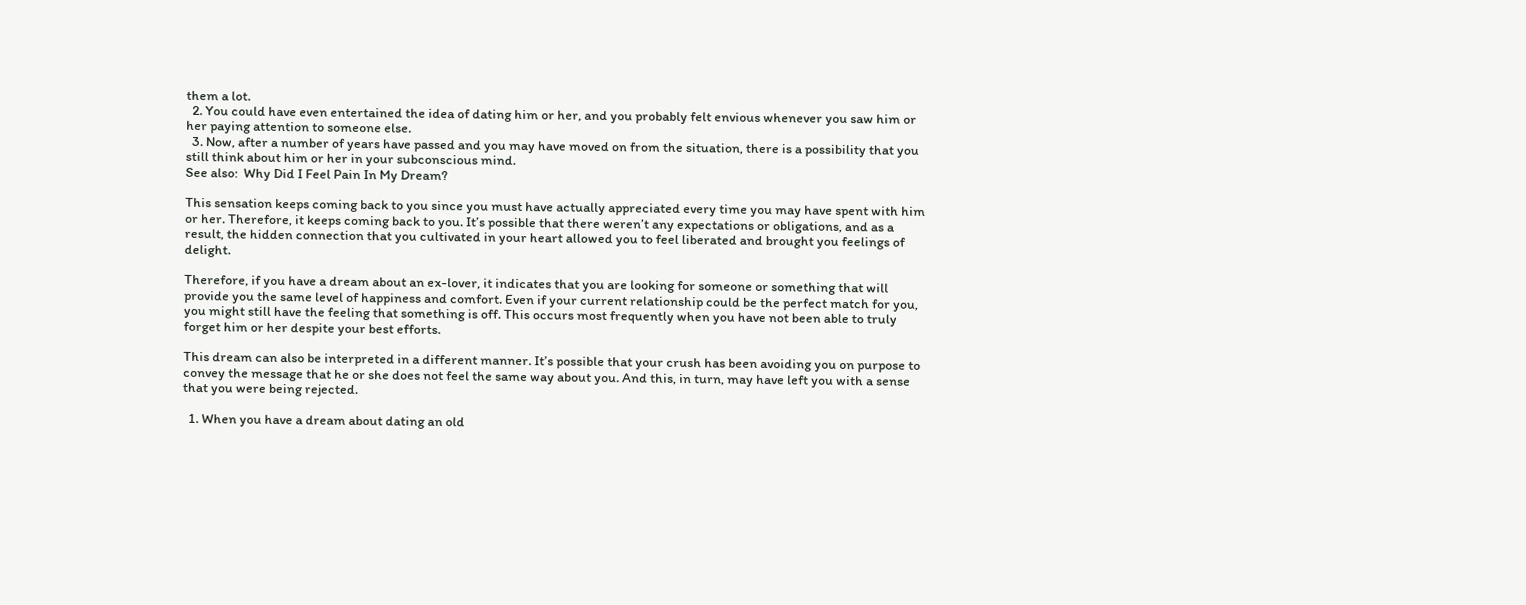them a lot.
  2. You could have even entertained the idea of dating him or her, and you probably felt envious whenever you saw him or her paying attention to someone else.
  3. Now, after a number of years have passed and you may have moved on from the situation, there is a possibility that you still think about him or her in your subconscious mind.
See also:  Why Did I Feel Pain In My Dream?

This sensation keeps coming back to you since you must have actually appreciated every time you may have spent with him or her. Therefore, it keeps coming back to you. It’s possible that there weren’t any expectations or obligations, and as a result, the hidden connection that you cultivated in your heart allowed you to feel liberated and brought you feelings of delight.

Therefore, if you have a dream about an ex-lover, it indicates that you are looking for someone or something that will provide you the same level of happiness and comfort. Even if your current relationship could be the perfect match for you, you might still have the feeling that something is off. This occurs most frequently when you have not been able to truly forget him or her despite your best efforts.

This dream can also be interpreted in a different manner. It’s possible that your crush has been avoiding you on purpose to convey the message that he or she does not feel the same way about you. And this, in turn, may have left you with a sense that you were being rejected.

  1. When you have a dream about dating an old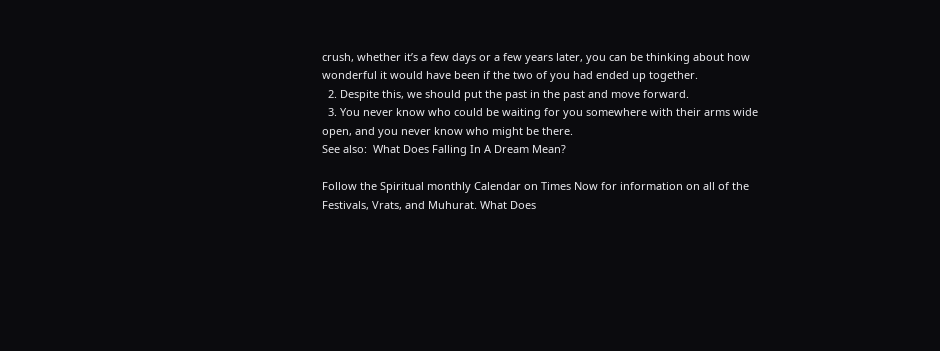crush, whether it’s a few days or a few years later, you can be thinking about how wonderful it would have been if the two of you had ended up together.
  2. Despite this, we should put the past in the past and move forward.
  3. You never know who could be waiting for you somewhere with their arms wide open, and you never know who might be there.
See also:  What Does Falling In A Dream Mean?

Follow the Spiritual monthly Calendar on Times Now for information on all of the Festivals, Vrats, and Muhurat. What Does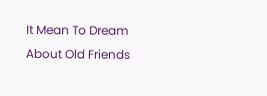It Mean To Dream About Old Friends